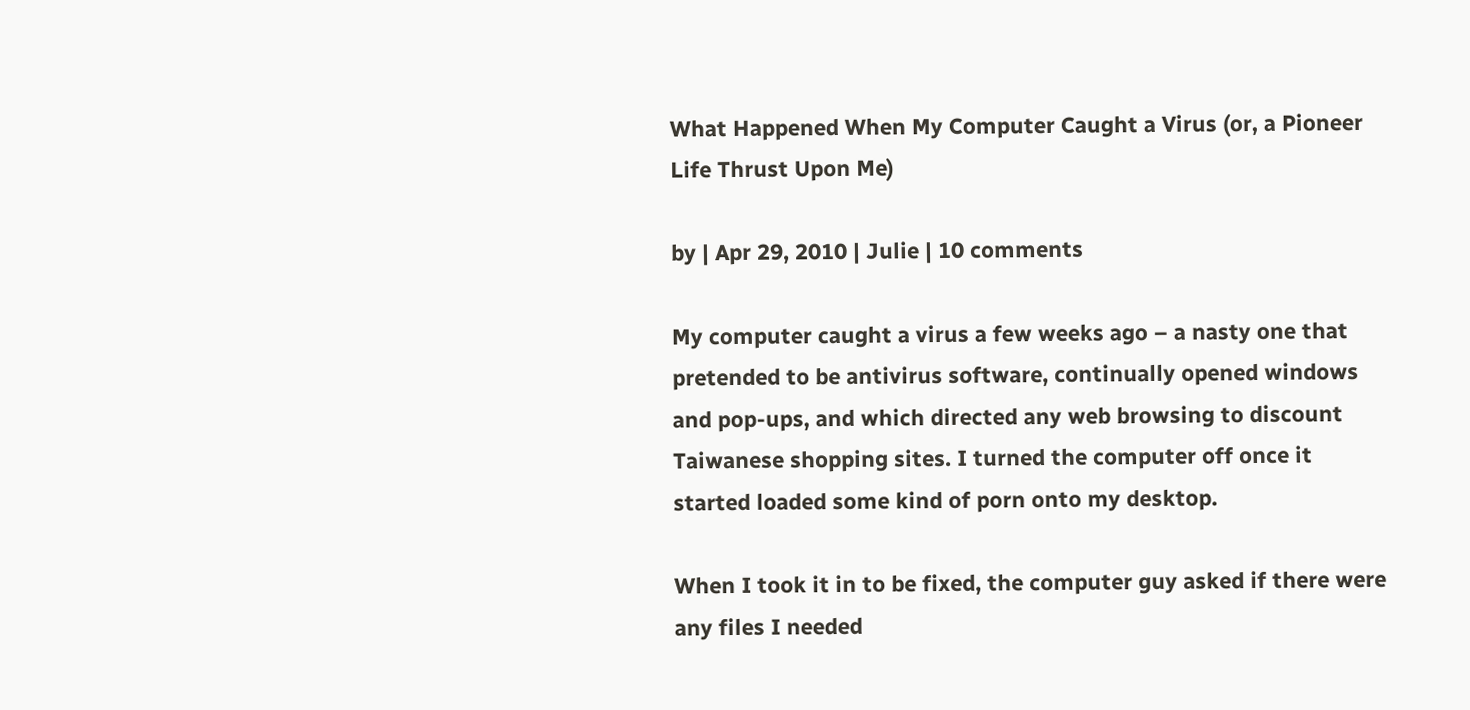What Happened When My Computer Caught a Virus (or, a Pioneer Life Thrust Upon Me)

by | Apr 29, 2010 | Julie | 10 comments

My computer caught a virus a few weeks ago – a nasty one that pretended to be antivirus software, continually opened windows and pop-ups, and which directed any web browsing to discount Taiwanese shopping sites. I turned the computer off once it started loaded some kind of porn onto my desktop.

When I took it in to be fixed, the computer guy asked if there were any files I needed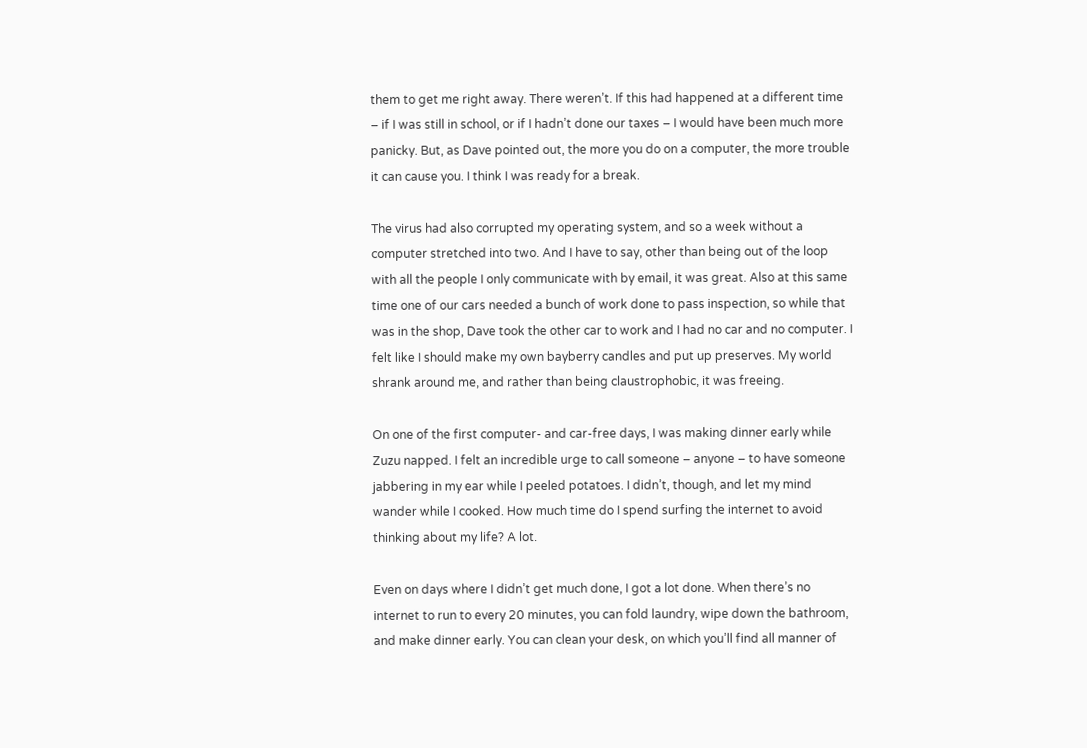them to get me right away. There weren’t. If this had happened at a different time – if I was still in school, or if I hadn’t done our taxes – I would have been much more panicky. But, as Dave pointed out, the more you do on a computer, the more trouble it can cause you. I think I was ready for a break.

The virus had also corrupted my operating system, and so a week without a computer stretched into two. And I have to say, other than being out of the loop with all the people I only communicate with by email, it was great. Also at this same time one of our cars needed a bunch of work done to pass inspection, so while that was in the shop, Dave took the other car to work and I had no car and no computer. I felt like I should make my own bayberry candles and put up preserves. My world shrank around me, and rather than being claustrophobic, it was freeing.

On one of the first computer- and car-free days, I was making dinner early while Zuzu napped. I felt an incredible urge to call someone – anyone – to have someone jabbering in my ear while I peeled potatoes. I didn’t, though, and let my mind wander while I cooked. How much time do I spend surfing the internet to avoid thinking about my life? A lot.

Even on days where I didn’t get much done, I got a lot done. When there’s no internet to run to every 20 minutes, you can fold laundry, wipe down the bathroom, and make dinner early. You can clean your desk, on which you’ll find all manner of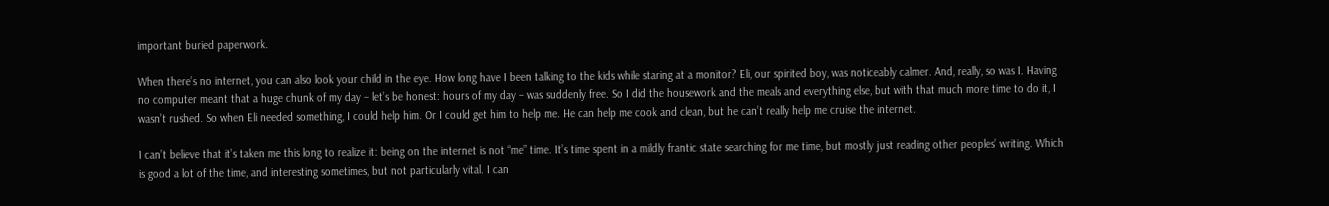important buried paperwork.

When there’s no internet, you can also look your child in the eye. How long have I been talking to the kids while staring at a monitor? Eli, our spirited boy, was noticeably calmer. And, really, so was I. Having no computer meant that a huge chunk of my day – let’s be honest: hours of my day – was suddenly free. So I did the housework and the meals and everything else, but with that much more time to do it, I wasn’t rushed. So when Eli needed something, I could help him. Or I could get him to help me. He can help me cook and clean, but he can’t really help me cruise the internet.

I can’t believe that it’s taken me this long to realize it: being on the internet is not “me” time. It’s time spent in a mildly frantic state searching for me time, but mostly just reading other peoples’ writing. Which is good a lot of the time, and interesting sometimes, but not particularly vital. I can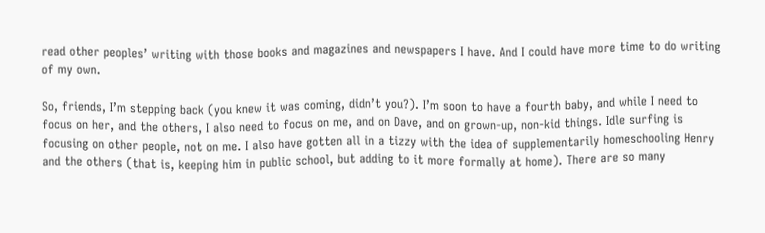read other peoples’ writing with those books and magazines and newspapers I have. And I could have more time to do writing of my own.

So, friends, I’m stepping back (you knew it was coming, didn’t you?). I’m soon to have a fourth baby, and while I need to focus on her, and the others, I also need to focus on me, and on Dave, and on grown-up, non-kid things. Idle surfing is focusing on other people, not on me. I also have gotten all in a tizzy with the idea of supplementarily homeschooling Henry and the others (that is, keeping him in public school, but adding to it more formally at home). There are so many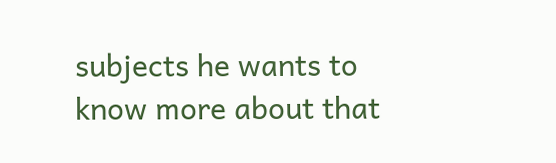subjects he wants to know more about that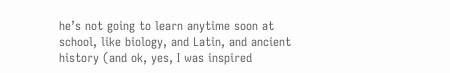he’s not going to learn anytime soon at school, like biology, and Latin, and ancient history (and ok, yes, I was inspired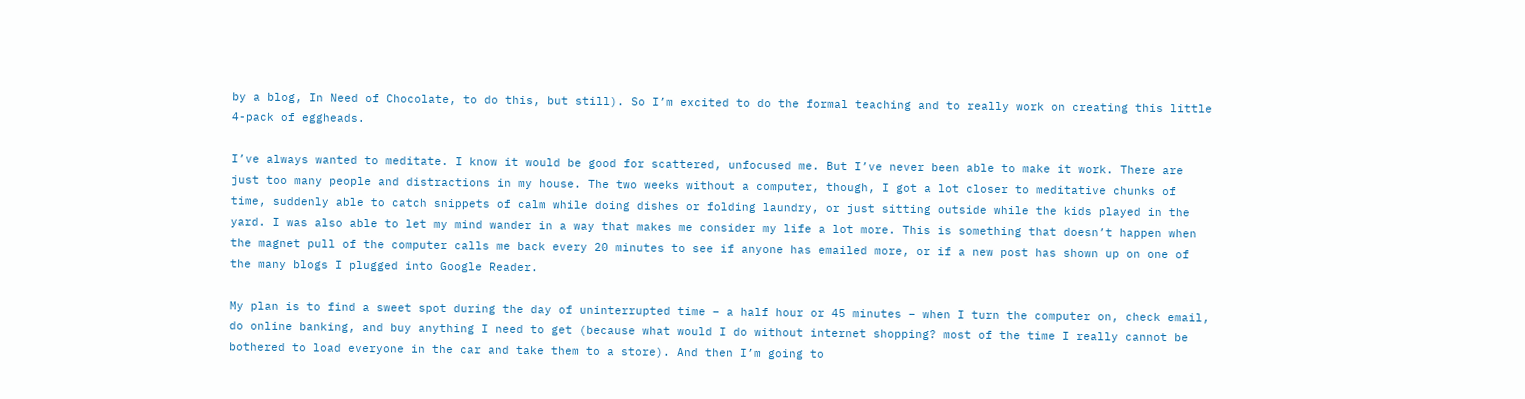by a blog, In Need of Chocolate, to do this, but still). So I’m excited to do the formal teaching and to really work on creating this little 4-pack of eggheads.

I’ve always wanted to meditate. I know it would be good for scattered, unfocused me. But I’ve never been able to make it work. There are just too many people and distractions in my house. The two weeks without a computer, though, I got a lot closer to meditative chunks of time, suddenly able to catch snippets of calm while doing dishes or folding laundry, or just sitting outside while the kids played in the yard. I was also able to let my mind wander in a way that makes me consider my life a lot more. This is something that doesn’t happen when the magnet pull of the computer calls me back every 20 minutes to see if anyone has emailed more, or if a new post has shown up on one of the many blogs I plugged into Google Reader.

My plan is to find a sweet spot during the day of uninterrupted time – a half hour or 45 minutes – when I turn the computer on, check email, do online banking, and buy anything I need to get (because what would I do without internet shopping? most of the time I really cannot be bothered to load everyone in the car and take them to a store). And then I’m going to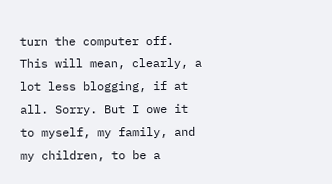turn the computer off. This will mean, clearly, a lot less blogging, if at all. Sorry. But I owe it to myself, my family, and my children, to be a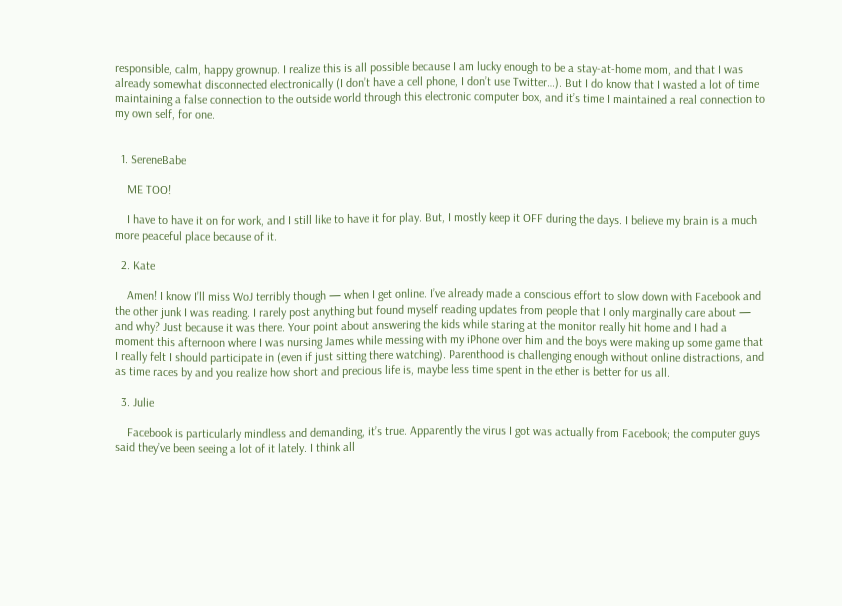responsible, calm, happy grownup. I realize this is all possible because I am lucky enough to be a stay-at-home mom, and that I was already somewhat disconnected electronically (I don’t have a cell phone, I don’t use Twitter…). But I do know that I wasted a lot of time maintaining a false connection to the outside world through this electronic computer box, and it’s time I maintained a real connection to my own self, for one.


  1. SereneBabe

    ME TOO!

    I have to have it on for work, and I still like to have it for play. But, I mostly keep it OFF during the days. I believe my brain is a much more peaceful place because of it.

  2. Kate

    Amen! I know I’ll miss WoJ terribly though — when I get online. I’ve already made a conscious effort to slow down with Facebook and the other junk I was reading. I rarely post anything but found myself reading updates from people that I only marginally care about — and why? Just because it was there. Your point about answering the kids while staring at the monitor really hit home and I had a moment this afternoon where I was nursing James while messing with my iPhone over him and the boys were making up some game that I really felt I should participate in (even if just sitting there watching). Parenthood is challenging enough without online distractions, and as time races by and you realize how short and precious life is, maybe less time spent in the ether is better for us all.

  3. Julie

    Facebook is particularly mindless and demanding, it’s true. Apparently the virus I got was actually from Facebook; the computer guys said they’ve been seeing a lot of it lately. I think all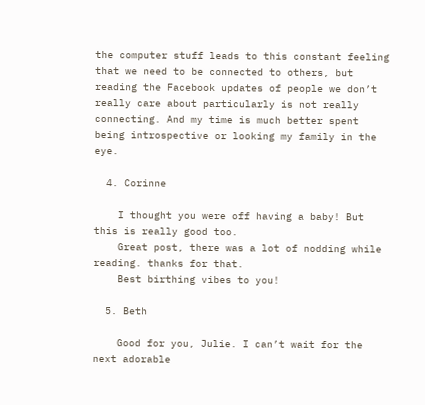the computer stuff leads to this constant feeling that we need to be connected to others, but reading the Facebook updates of people we don’t really care about particularly is not really connecting. And my time is much better spent being introspective or looking my family in the eye.

  4. Corinne

    I thought you were off having a baby! But this is really good too.
    Great post, there was a lot of nodding while reading. thanks for that.
    Best birthing vibes to you!

  5. Beth

    Good for you, Julie. I can’t wait for the next adorable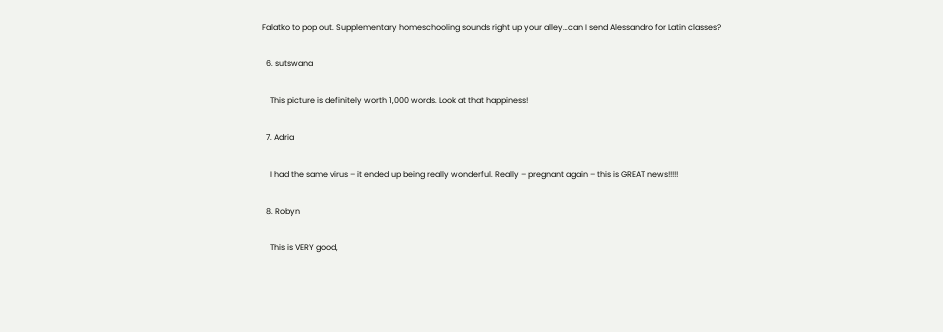Falatko to pop out. Supplementary homeschooling sounds right up your alley…can I send Alessandro for Latin classes?

  6. sutswana

    This picture is definitely worth 1,000 words. Look at that happiness!

  7. Adria

    I had the same virus – it ended up being really wonderful. Really – pregnant again – this is GREAT news!!!!!

  8. Robyn

    This is VERY good,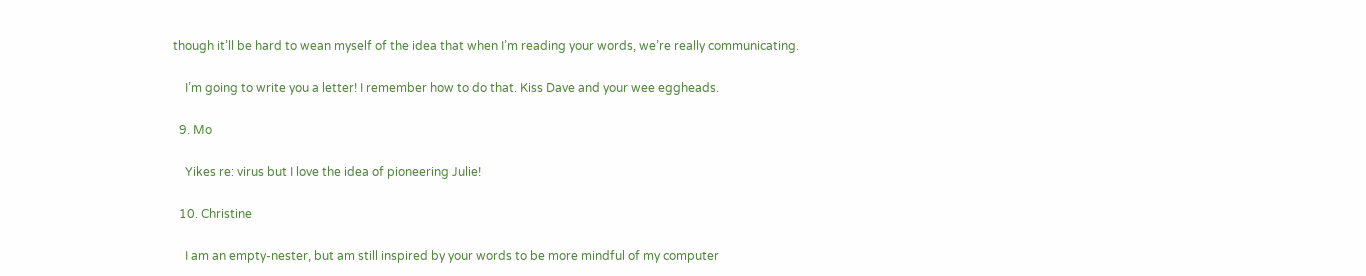though it’ll be hard to wean myself of the idea that when I’m reading your words, we’re really communicating.

    I’m going to write you a letter! I remember how to do that. Kiss Dave and your wee eggheads.

  9. Mo

    Yikes re: virus but I love the idea of pioneering Julie!

  10. Christine

    I am an empty-nester, but am still inspired by your words to be more mindful of my computer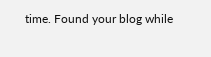time. Found your blog while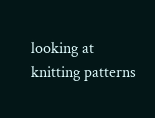looking at knitting patterns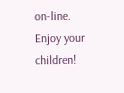on-line. Enjoy your children!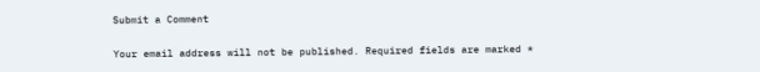Submit a Comment

Your email address will not be published. Required fields are marked *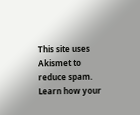This site uses Akismet to reduce spam. Learn how your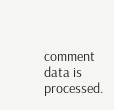comment data is processed.